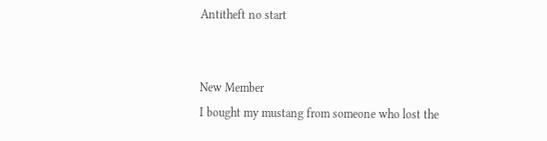Antitheft no start


New Member
I bought my mustang from someone who lost the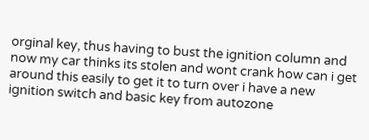orginal key, thus having to bust the ignition column and now my car thinks its stolen and wont crank how can i get around this easily to get it to turn over i have a new ignition switch and basic key from autozone